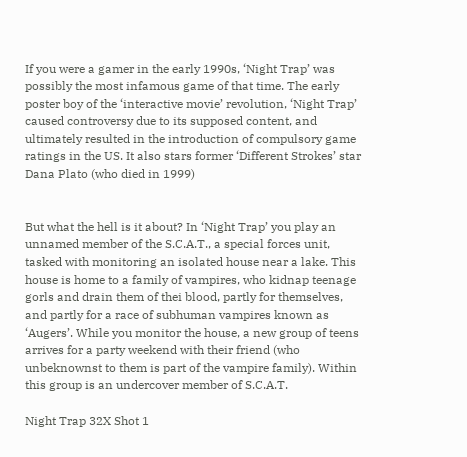If you were a gamer in the early 1990s, ‘Night Trap’ was possibly the most infamous game of that time. The early poster boy of the ‘interactive movie’ revolution, ‘Night Trap’ caused controversy due to its supposed content, and ultimately resulted in the introduction of compulsory game ratings in the US. It also stars former ‘Different Strokes’ star Dana Plato (who died in 1999)


But what the hell is it about? In ‘Night Trap’ you play an unnamed member of the S.C.A.T., a special forces unit, tasked with monitoring an isolated house near a lake. This house is home to a family of vampires, who kidnap teenage gorls and drain them of thei blood, partly for themselves, and partly for a race of subhuman vampires known as ‘Augers’. While you monitor the house, a new group of teens arrives for a party weekend with their friend (who unbeknownst to them is part of the vampire family). Within this group is an undercover member of S.C.A.T.

Night Trap 32X Shot 1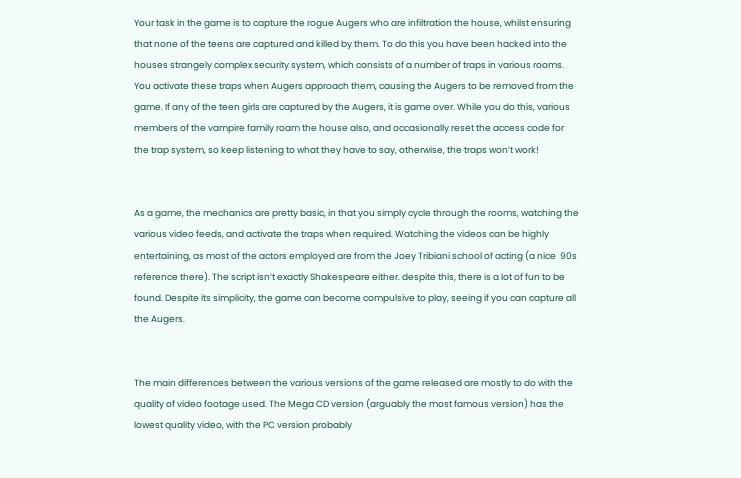Your task in the game is to capture the rogue Augers who are infiltration the house, whilst ensuring that none of the teens are captured and killed by them. To do this you have been hacked into the houses strangely complex security system, which consists of a number of traps in various rooms. You activate these traps when Augers approach them, causing the Augers to be removed from the game. If any of the teen girls are captured by the Augers, it is game over. While you do this, various members of the vampire family roam the house also, and occasionally reset the access code for the trap system, so keep listening to what they have to say, otherwise, the traps won’t work!


As a game, the mechanics are pretty basic, in that you simply cycle through the rooms, watching the various video feeds, and activate the traps when required. Watching the videos can be highly entertaining, as most of the actors employed are from the Joey Tribiani school of acting (a nice  90s reference there). The script isn’t exactly Shakespeare either. despite this, there is a lot of fun to be found. Despite its simplicity, the game can become compulsive to play, seeing if you can capture all the Augers.


The main differences between the various versions of the game released are mostly to do with the quality of video footage used. The Mega CD version (arguably the most famous version) has the lowest quality video, with the PC version probably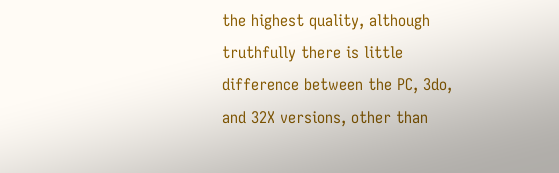the highest quality, although truthfully there is little difference between the PC, 3do, and 32X versions, other than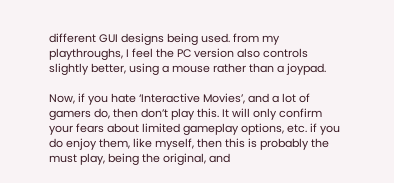different GUI designs being used. from my playthroughs, I feel the PC version also controls slightly better, using a mouse rather than a joypad.

Now, if you hate ‘Interactive Movies’, and a lot of gamers do, then don’t play this. It will only confirm your fears about limited gameplay options, etc. if you do enjoy them, like myself, then this is probably the must play, being the original, and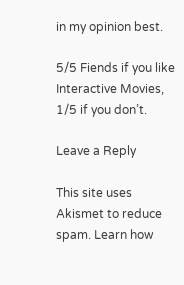in my opinion best.

5/5 Fiends if you like Interactive Movies, 1/5 if you don’t.

Leave a Reply

This site uses Akismet to reduce spam. Learn how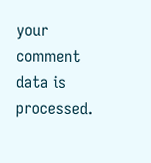your comment data is processed.